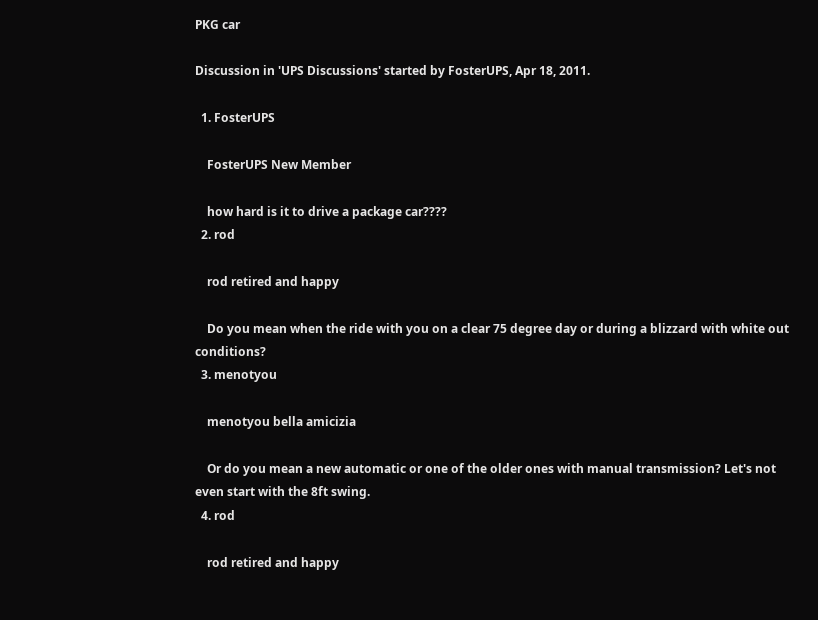PKG car

Discussion in 'UPS Discussions' started by FosterUPS, Apr 18, 2011.

  1. FosterUPS

    FosterUPS New Member

    how hard is it to drive a package car????
  2. rod

    rod retired and happy

    Do you mean when the ride with you on a clear 75 degree day or during a blizzard with white out conditions?
  3. menotyou

    menotyou bella amicizia

    Or do you mean a new automatic or one of the older ones with manual transmission? Let's not even start with the 8ft swing.
  4. rod

    rod retired and happy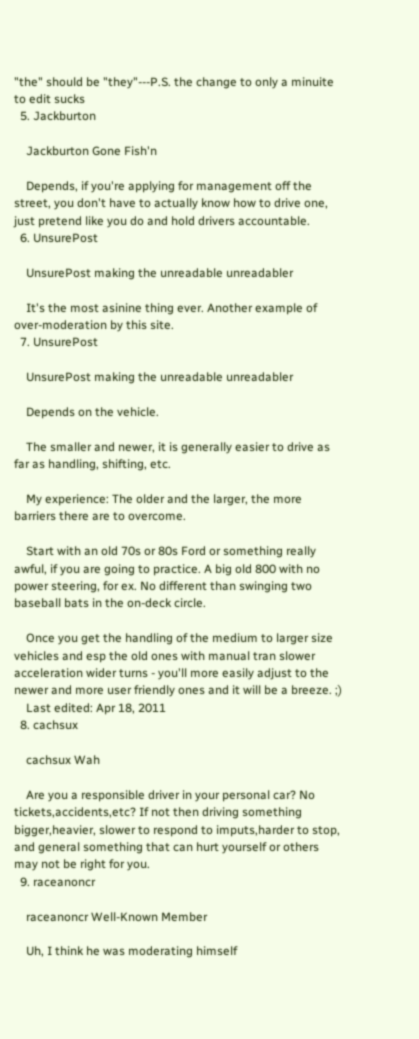"the" should be "they"---P.S. the change to only a minuite to edit sucks
  5. Jackburton

    Jackburton Gone Fish'n

    Depends, if you're applying for management off the street, you don't have to actually know how to drive one, just pretend like you do and hold drivers accountable.
  6. UnsurePost

    UnsurePost making the unreadable unreadabler

    It's the most asinine thing ever. Another example of over-moderation by this site.
  7. UnsurePost

    UnsurePost making the unreadable unreadabler

    Depends on the vehicle.

    The smaller and newer, it is generally easier to drive as far as handling, shifting, etc.

    My experience: The older and the larger, the more barriers there are to overcome.

    Start with an old 70s or 80s Ford or something really awful, if you are going to practice. A big old 800 with no power steering, for ex. No different than swinging two baseball bats in the on-deck circle.

    Once you get the handling of the medium to larger size vehicles and esp the old ones with manual tran slower acceleration wider turns - you'll more easily adjust to the newer and more user friendly ones and it will be a breeze. ;)
    Last edited: Apr 18, 2011
  8. cachsux

    cachsux Wah

    Are you a responsible driver in your personal car? No tickets,accidents,etc? If not then driving something bigger,heavier, slower to respond to imputs,harder to stop, and general something that can hurt yourself or others may not be right for you.
  9. raceanoncr

    raceanoncr Well-Known Member

    Uh, I think he was moderating himself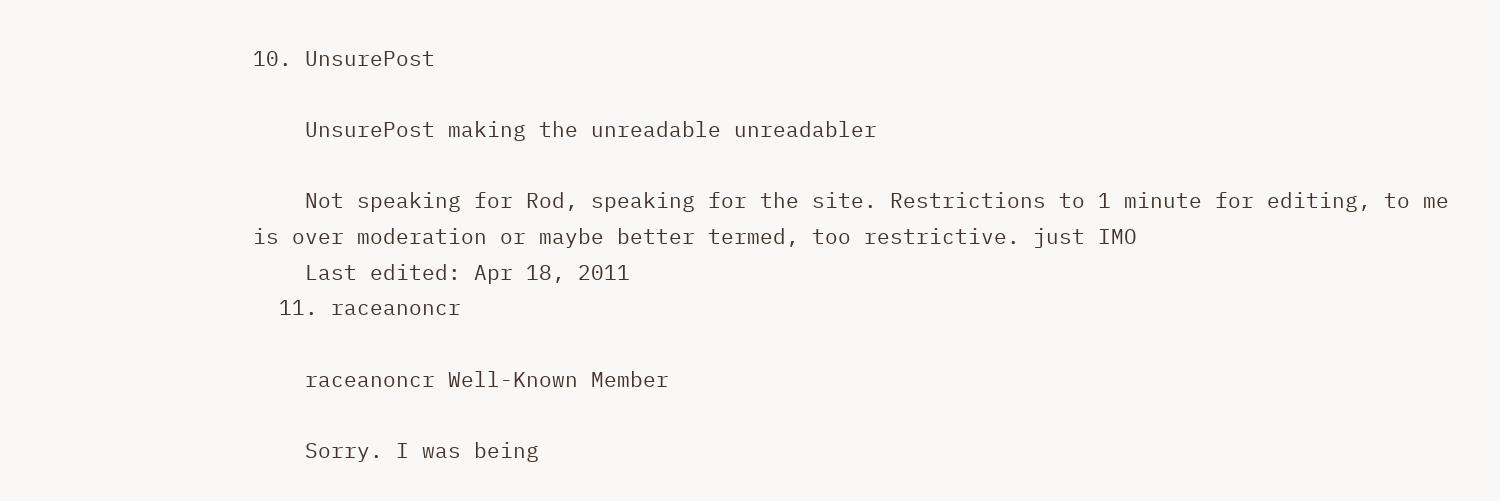10. UnsurePost

    UnsurePost making the unreadable unreadabler

    Not speaking for Rod, speaking for the site. Restrictions to 1 minute for editing, to me is over moderation or maybe better termed, too restrictive. just IMO
    Last edited: Apr 18, 2011
  11. raceanoncr

    raceanoncr Well-Known Member

    Sorry. I was being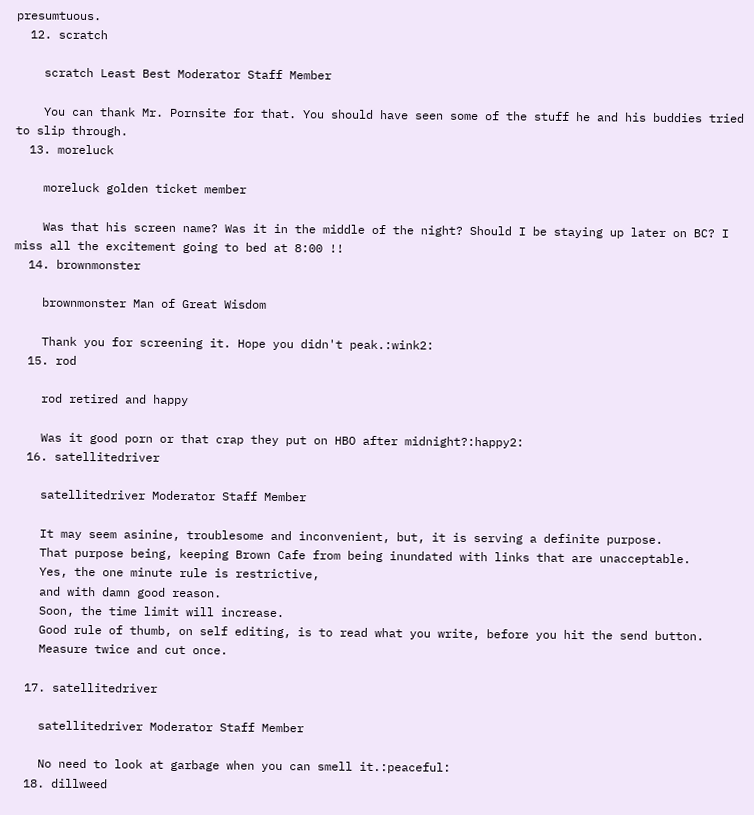presumtuous.
  12. scratch

    scratch Least Best Moderator Staff Member

    You can thank Mr. Pornsite for that. You should have seen some of the stuff he and his buddies tried to slip through.
  13. moreluck

    moreluck golden ticket member

    Was that his screen name? Was it in the middle of the night? Should I be staying up later on BC? I miss all the excitement going to bed at 8:00 !!
  14. brownmonster

    brownmonster Man of Great Wisdom

    Thank you for screening it. Hope you didn't peak.:wink2:
  15. rod

    rod retired and happy

    Was it good porn or that crap they put on HBO after midnight?:happy2:
  16. satellitedriver

    satellitedriver Moderator Staff Member

    It may seem asinine, troublesome and inconvenient, but, it is serving a definite purpose.
    That purpose being, keeping Brown Cafe from being inundated with links that are unacceptable.
    Yes, the one minute rule is restrictive,
    and with damn good reason.
    Soon, the time limit will increase.
    Good rule of thumb, on self editing, is to read what you write, before you hit the send button.
    Measure twice and cut once.

  17. satellitedriver

    satellitedriver Moderator Staff Member

    No need to look at garbage when you can smell it.:peaceful:
  18. dillweed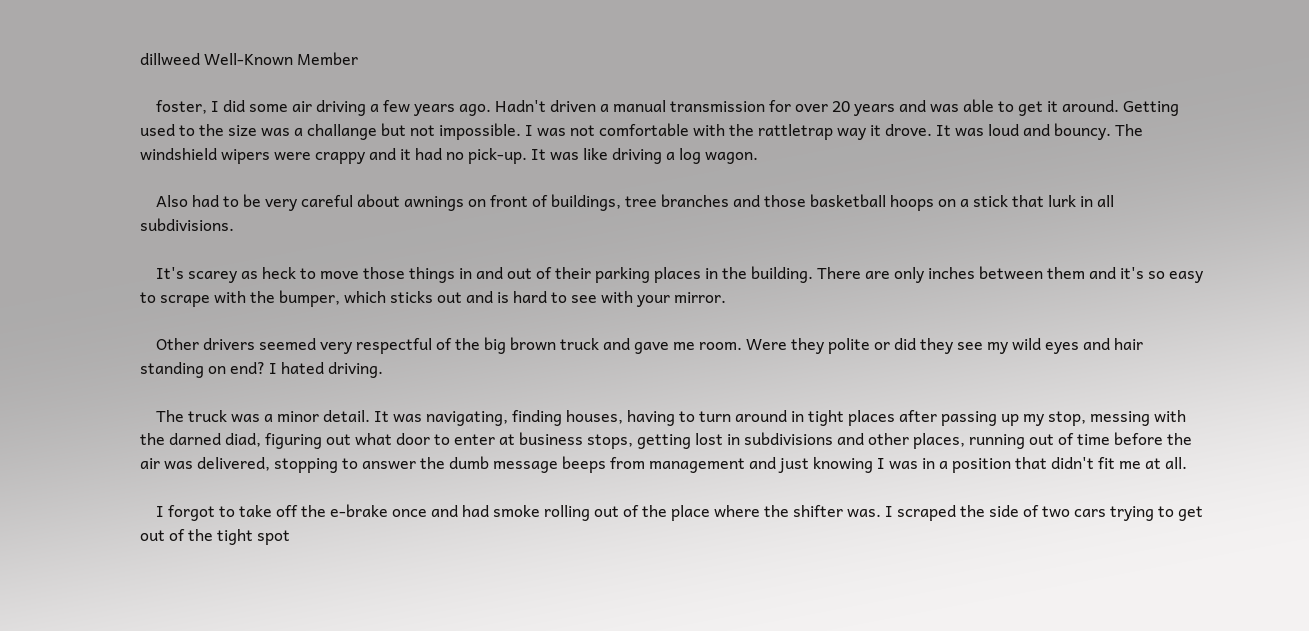dillweed Well-Known Member

    foster, I did some air driving a few years ago. Hadn't driven a manual transmission for over 20 years and was able to get it around. Getting used to the size was a challange but not impossible. I was not comfortable with the rattletrap way it drove. It was loud and bouncy. The windshield wipers were crappy and it had no pick-up. It was like driving a log wagon.

    Also had to be very careful about awnings on front of buildings, tree branches and those basketball hoops on a stick that lurk in all subdivisions.

    It's scarey as heck to move those things in and out of their parking places in the building. There are only inches between them and it's so easy to scrape with the bumper, which sticks out and is hard to see with your mirror.

    Other drivers seemed very respectful of the big brown truck and gave me room. Were they polite or did they see my wild eyes and hair standing on end? I hated driving.

    The truck was a minor detail. It was navigating, finding houses, having to turn around in tight places after passing up my stop, messing with the darned diad, figuring out what door to enter at business stops, getting lost in subdivisions and other places, running out of time before the air was delivered, stopping to answer the dumb message beeps from management and just knowing I was in a position that didn't fit me at all.

    I forgot to take off the e-brake once and had smoke rolling out of the place where the shifter was. I scraped the side of two cars trying to get out of the tight spot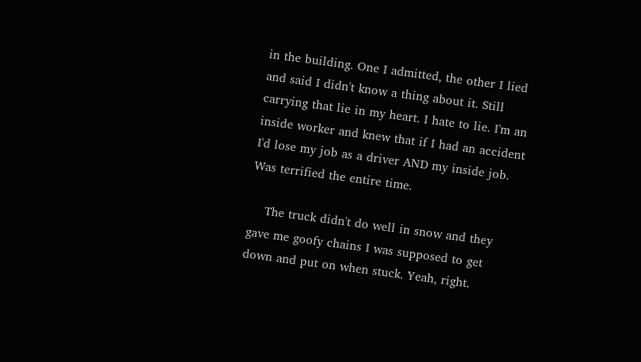in the building. One I admitted, the other I lied and said I didn't know a thing about it. Still carrying that lie in my heart. I hate to lie. I'm an inside worker and knew that if I had an accident I'd lose my job as a driver AND my inside job. Was terrified the entire time.

    The truck didn't do well in snow and they gave me goofy chains I was supposed to get down and put on when stuck. Yeah, right.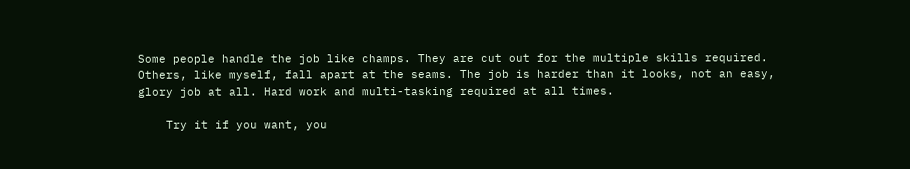Some people handle the job like champs. They are cut out for the multiple skills required. Others, like myself, fall apart at the seams. The job is harder than it looks, not an easy, glory job at all. Hard work and multi-tasking required at all times.

    Try it if you want, you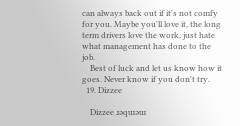can always back out if it's not comfy for you. Maybe you'll love it, the long term drivers love the work, just hate what management has done to the job.
    Best of luck and let us know how it goes. Never know if you don't try.
  19. Dizzee

    Dizzee ɹǝqɯǝɯ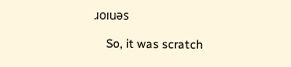ɹoıuǝs

    So, it was scratch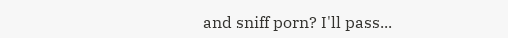and sniff porn? I'll pass...